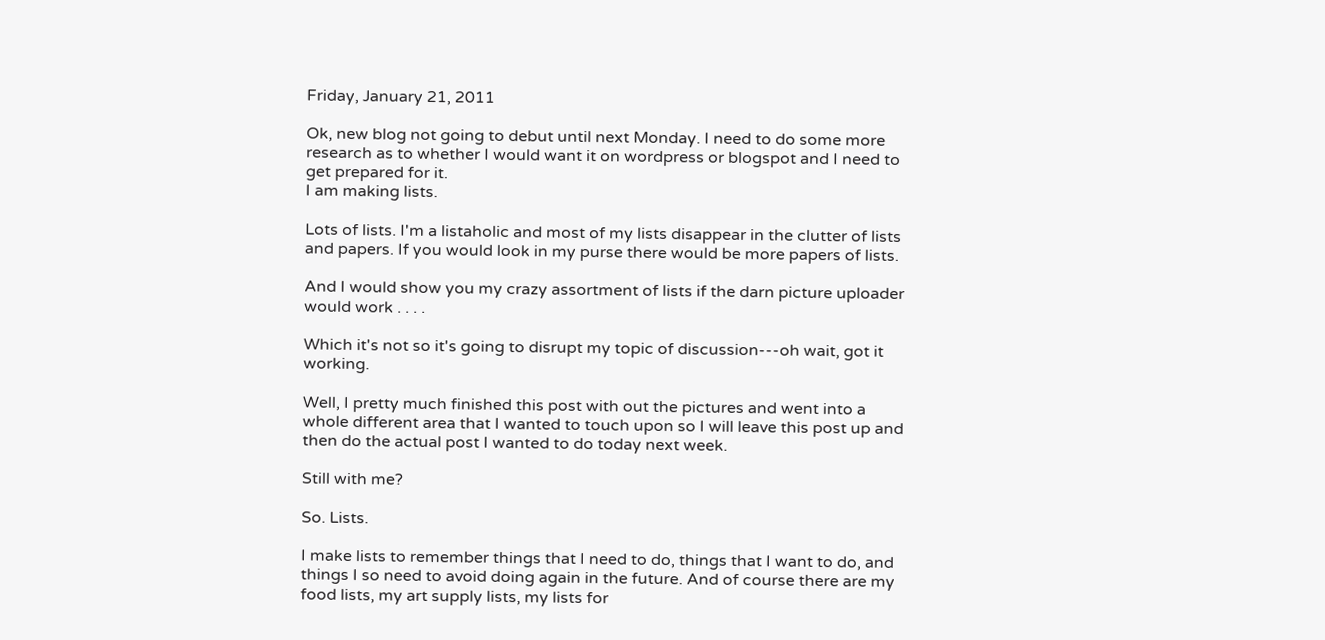Friday, January 21, 2011

Ok, new blog not going to debut until next Monday. I need to do some more research as to whether I would want it on wordpress or blogspot and I need to get prepared for it.
I am making lists.

Lots of lists. I'm a listaholic and most of my lists disappear in the clutter of lists and papers. If you would look in my purse there would be more papers of lists.

And I would show you my crazy assortment of lists if the darn picture uploader would work . . . .

Which it's not so it's going to disrupt my topic of discussion---oh wait, got it working.

Well, I pretty much finished this post with out the pictures and went into a whole different area that I wanted to touch upon so I will leave this post up and then do the actual post I wanted to do today next week.

Still with me?

So. Lists.

I make lists to remember things that I need to do, things that I want to do, and things I so need to avoid doing again in the future. And of course there are my food lists, my art supply lists, my lists for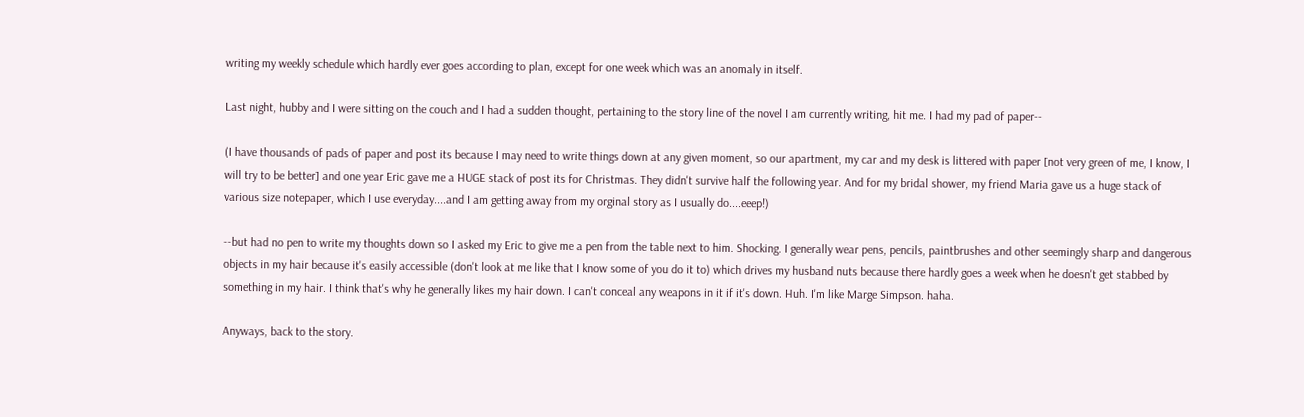writing my weekly schedule which hardly ever goes according to plan, except for one week which was an anomaly in itself.

Last night, hubby and I were sitting on the couch and I had a sudden thought, pertaining to the story line of the novel I am currently writing, hit me. I had my pad of paper--

(I have thousands of pads of paper and post its because I may need to write things down at any given moment, so our apartment, my car and my desk is littered with paper [not very green of me, I know, I will try to be better] and one year Eric gave me a HUGE stack of post its for Christmas. They didn't survive half the following year. And for my bridal shower, my friend Maria gave us a huge stack of various size notepaper, which I use everyday....and I am getting away from my orginal story as I usually do....eeep!)

--but had no pen to write my thoughts down so I asked my Eric to give me a pen from the table next to him. Shocking. I generally wear pens, pencils, paintbrushes and other seemingly sharp and dangerous objects in my hair because it's easily accessible (don't look at me like that I know some of you do it to) which drives my husband nuts because there hardly goes a week when he doesn't get stabbed by something in my hair. I think that's why he generally likes my hair down. I can't conceal any weapons in it if it's down. Huh. I'm like Marge Simpson. haha.

Anyways, back to the story.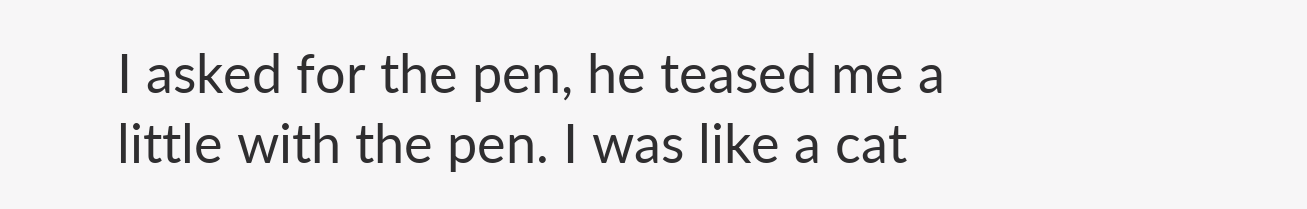I asked for the pen, he teased me a little with the pen. I was like a cat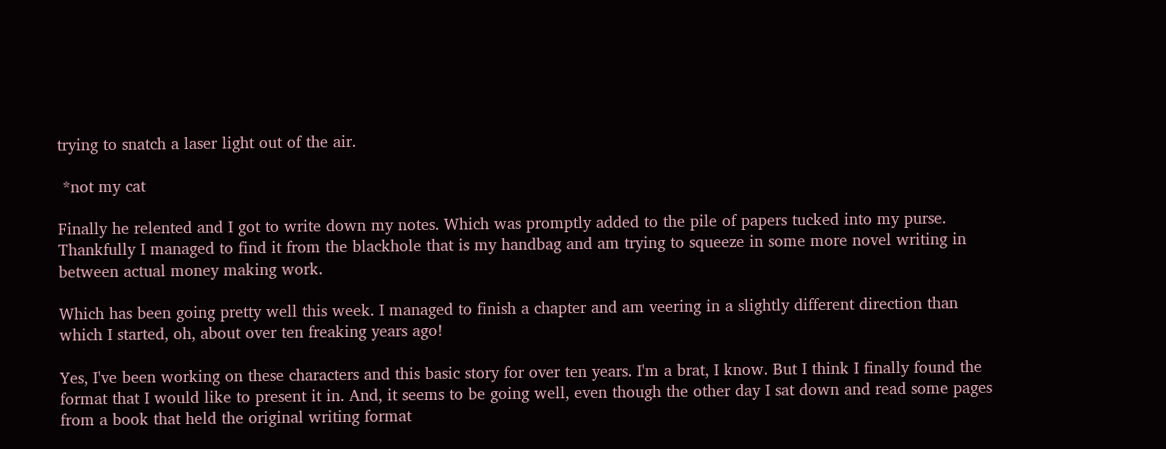trying to snatch a laser light out of the air.

 *not my cat

Finally he relented and I got to write down my notes. Which was promptly added to the pile of papers tucked into my purse.  Thankfully I managed to find it from the blackhole that is my handbag and am trying to squeeze in some more novel writing in between actual money making work.

Which has been going pretty well this week. I managed to finish a chapter and am veering in a slightly different direction than which I started, oh, about over ten freaking years ago!

Yes, I've been working on these characters and this basic story for over ten years. I'm a brat, I know. But I think I finally found the format that I would like to present it in. And, it seems to be going well, even though the other day I sat down and read some pages from a book that held the original writing format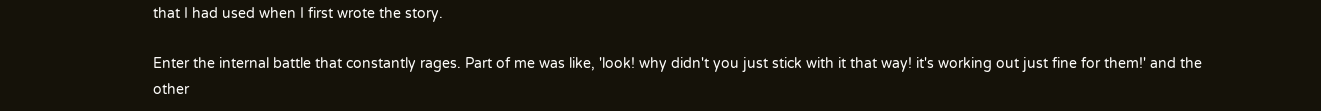that I had used when I first wrote the story.

Enter the internal battle that constantly rages. Part of me was like, 'look! why didn't you just stick with it that way! it's working out just fine for them!' and the other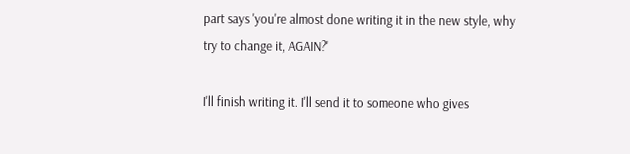part says 'you're almost done writing it in the new style, why try to change it, AGAIN?'

I'll finish writing it. I'll send it to someone who gives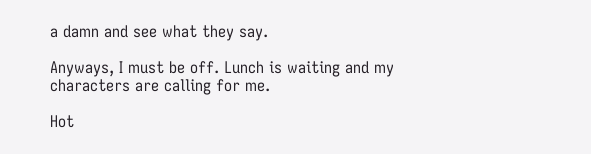a damn and see what they say.

Anyways, I must be off. Lunch is waiting and my characters are calling for me.

Hot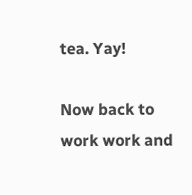tea. Yay!

Now back to work work and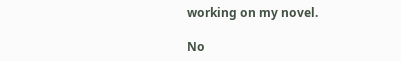working on my novel.

No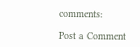comments:

Post a Comment